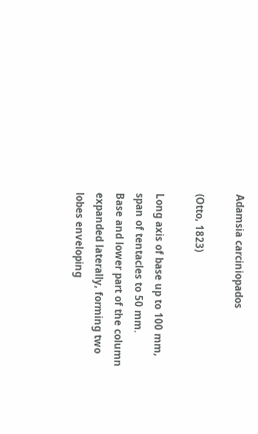Adamsia carciniopados

(Otto, 1823)

Long axis of base up to 100 mm, span of tentacles to 50 mm.
Base and lower part of the column expanded laterally, forming two lobes enveloping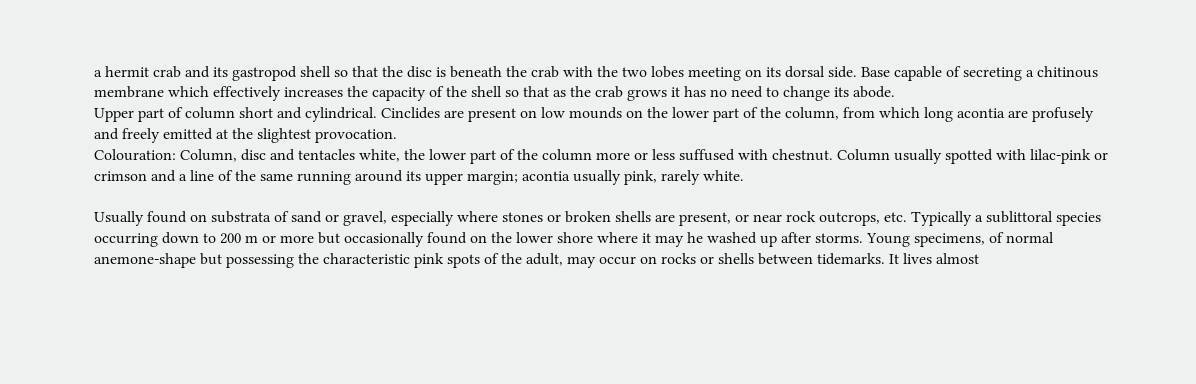a hermit crab and its gastropod shell so that the disc is beneath the crab with the two lobes meeting on its dorsal side. Base capable of secreting a chitinous membrane which effectively increases the capacity of the shell so that as the crab grows it has no need to change its abode.
Upper part of column short and cylindrical. Cinclides are present on low mounds on the lower part of the column, from which long acontia are profusely and freely emitted at the slightest provocation.
Colouration: Column, disc and tentacles white, the lower part of the column more or less suffused with chestnut. Column usually spotted with lilac-pink or crimson and a line of the same running around its upper margin; acontia usually pink, rarely white.

Usually found on substrata of sand or gravel, especially where stones or broken shells are present, or near rock outcrops, etc. Typically a sublittoral species occurring down to 200 m or more but occasionally found on the lower shore where it may he washed up after storms. Young specimens, of normal anemone-shape but possessing the characteristic pink spots of the adult, may occur on rocks or shells between tidemarks. It lives almost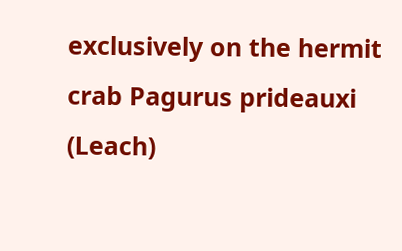exclusively on the hermit crab Pagurus prideauxi (Leach)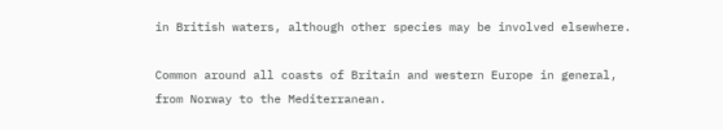in British waters, although other species may be involved elsewhere.

Common around all coasts of Britain and western Europe in general, from Norway to the Mediterranean.